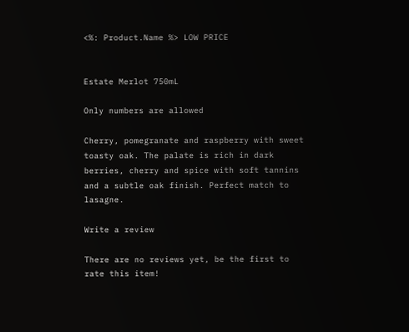<%: Product.Name %> LOW PRICE


Estate Merlot 750mL

Only numbers are allowed

Cherry, pomegranate and raspberry with sweet toasty oak. The palate is rich in dark berries, cherry and spice with soft tannins and a subtle oak finish. Perfect match to lasagne.

Write a review

There are no reviews yet, be the first to rate this item!